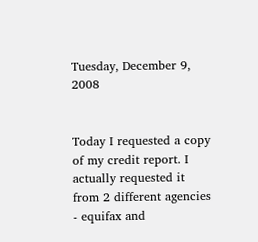Tuesday, December 9, 2008


Today I requested a copy of my credit report. I actually requested it from 2 different agencies - equifax and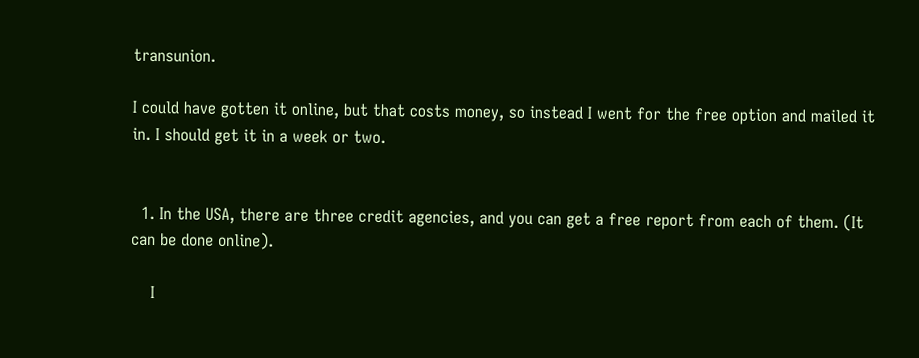transunion.

I could have gotten it online, but that costs money, so instead I went for the free option and mailed it in. I should get it in a week or two.


  1. In the USA, there are three credit agencies, and you can get a free report from each of them. (It can be done online).

    I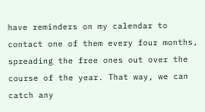have reminders on my calendar to contact one of them every four months, spreading the free ones out over the course of the year. That way, we can catch any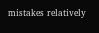mistakes relatively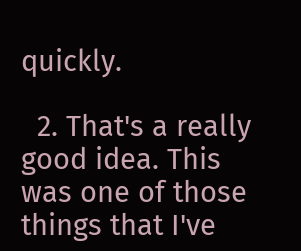quickly.

  2. That's a really good idea. This was one of those things that I've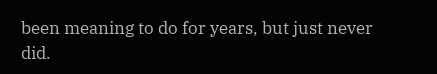been meaning to do for years, but just never did.